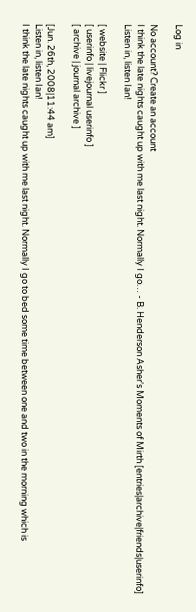Log in

No account? Create an account
I think the late nights caught up with me last night. Normally I go… - B. Henderson Asher's Moments of Mirth [entries|archive|friends|userinfo]
Listen in, listen Ian!

[ website | Flickr ]
[ userinfo | livejournal userinfo ]
[ archive | journal archive ]

[Jun. 26th, 2008|11:44 am]
Listen in, listen Ian!
I think the late nights caught up with me last night. Normally I go to bed some time between one and two in the morning which is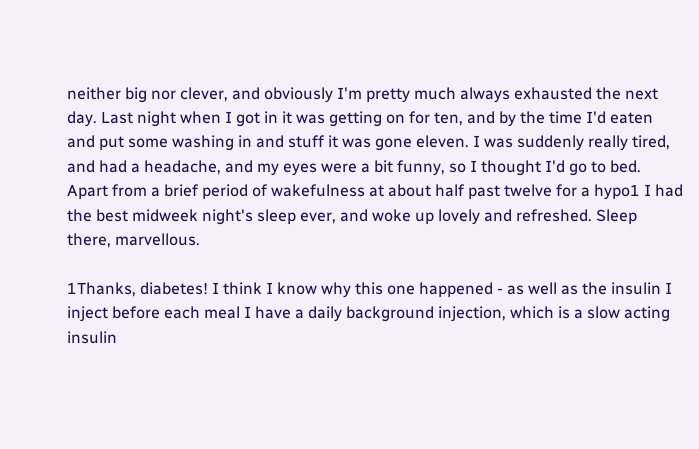neither big nor clever, and obviously I'm pretty much always exhausted the next day. Last night when I got in it was getting on for ten, and by the time I'd eaten and put some washing in and stuff it was gone eleven. I was suddenly really tired, and had a headache, and my eyes were a bit funny, so I thought I'd go to bed. Apart from a brief period of wakefulness at about half past twelve for a hypo1 I had the best midweek night's sleep ever, and woke up lovely and refreshed. Sleep there, marvellous.

1Thanks, diabetes! I think I know why this one happened - as well as the insulin I inject before each meal I have a daily background injection, which is a slow acting insulin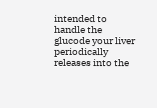intended to handle the glucode your liver periodically releases into the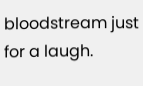bloodstream just for a laugh.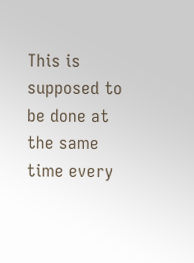This is supposed to be done at the same time every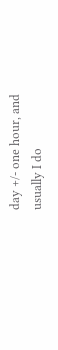day +/- one hour, and usually I do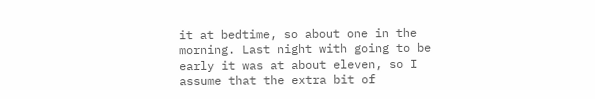it at bedtime, so about one in the morning. Last night with going to be early it was at about eleven, so I assume that the extra bit of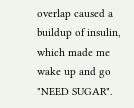overlap caused a buildup of insulin, which made me wake up and go "NEED SUGAR".